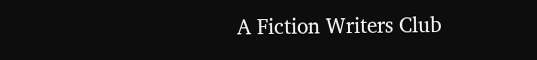A Fiction Writers Club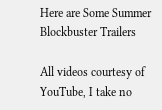Here are Some Summer Blockbuster Trailers

All videos courtesy of YouTube, I take no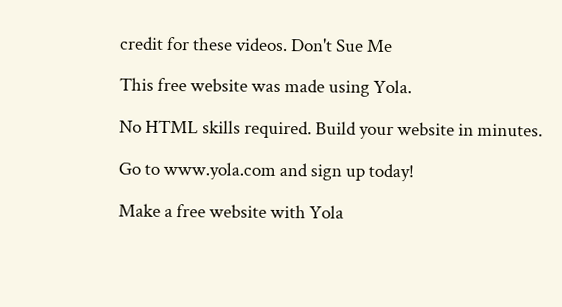credit for these videos. Don't Sue Me

This free website was made using Yola.

No HTML skills required. Build your website in minutes.

Go to www.yola.com and sign up today!

Make a free website with Yola